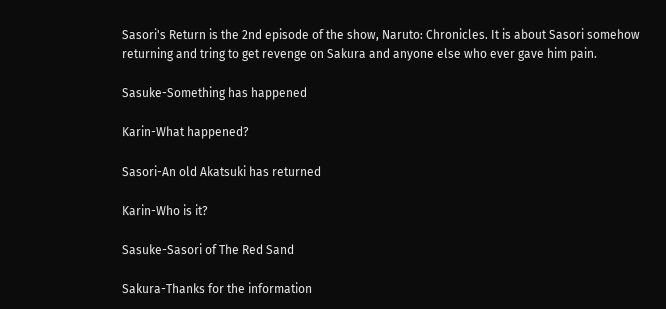Sasori's Return is the 2nd episode of the show, Naruto: Chronicles. It is about Sasori somehow returning and tring to get revenge on Sakura and anyone else who ever gave him pain.

Sasuke-Something has happened

Karin-What happened?

Sasori-An old Akatsuki has returned

Karin-Who is it?

Sasuke-Sasori of The Red Sand

Sakura-Thanks for the information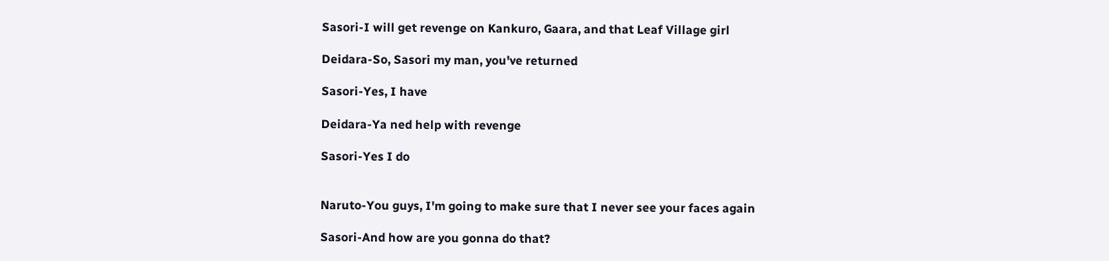Sasori-I will get revenge on Kankuro, Gaara, and that Leaf Village girl

Deidara-So, Sasori my man, you've returned

Sasori-Yes, I have

Deidara-Ya ned help with revenge

Sasori-Yes I do


Naruto-You guys, I'm going to make sure that I never see your faces again

Sasori-And how are you gonna do that?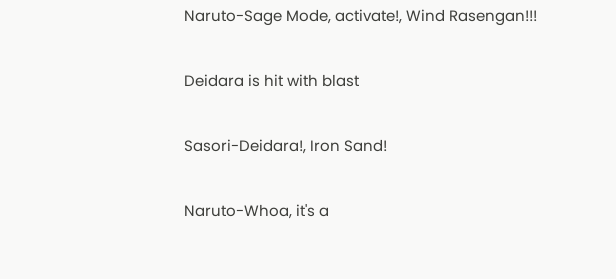Naruto-Sage Mode, activate!, Wind Rasengan!!!

Deidara is hit with blast

Sasori-Deidara!, Iron Sand!

Naruto-Whoa, it's a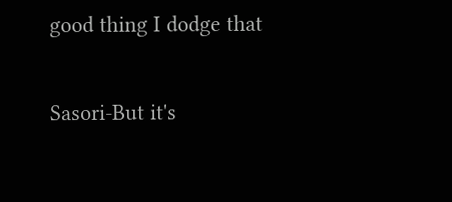good thing I dodge that

Sasori-But it's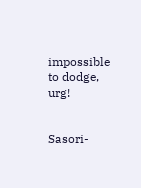impossible to dodge, urg!


Sasori-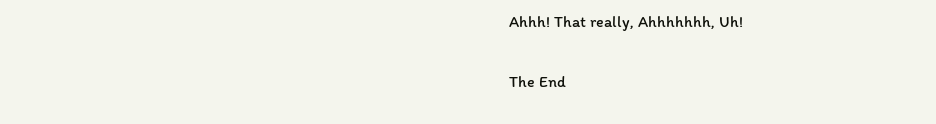Ahhh! That really, Ahhhhhhh, Uh!

The End